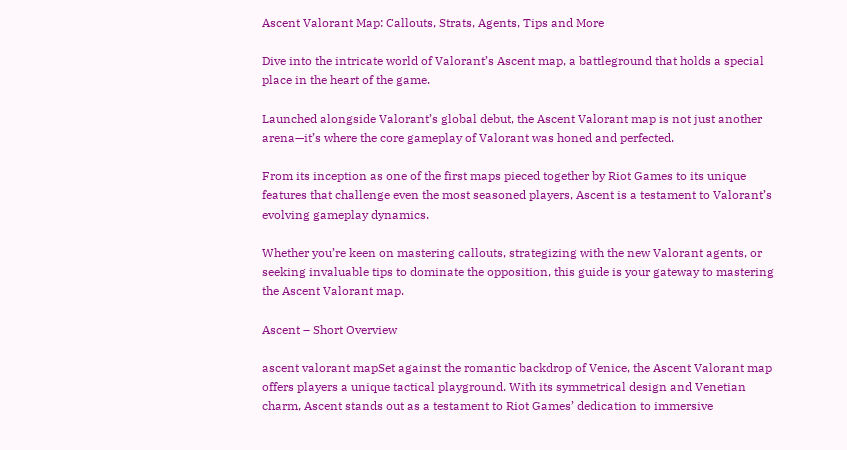Ascent Valorant Map: Callouts, Strats, Agents, Tips and More

Dive into the intricate world of Valorant’s Ascent map, a battleground that holds a special place in the heart of the game.

Launched alongside Valorant’s global debut, the Ascent Valorant map is not just another arena—it’s where the core gameplay of Valorant was honed and perfected.

From its inception as one of the first maps pieced together by Riot Games to its unique features that challenge even the most seasoned players, Ascent is a testament to Valorant’s evolving gameplay dynamics.

Whether you’re keen on mastering callouts, strategizing with the new Valorant agents, or seeking invaluable tips to dominate the opposition, this guide is your gateway to mastering the Ascent Valorant map.

Ascent – Short Overview

ascent valorant mapSet against the romantic backdrop of Venice, the Ascent Valorant map offers players a unique tactical playground. With its symmetrical design and Venetian charm, Ascent stands out as a testament to Riot Games’ dedication to immersive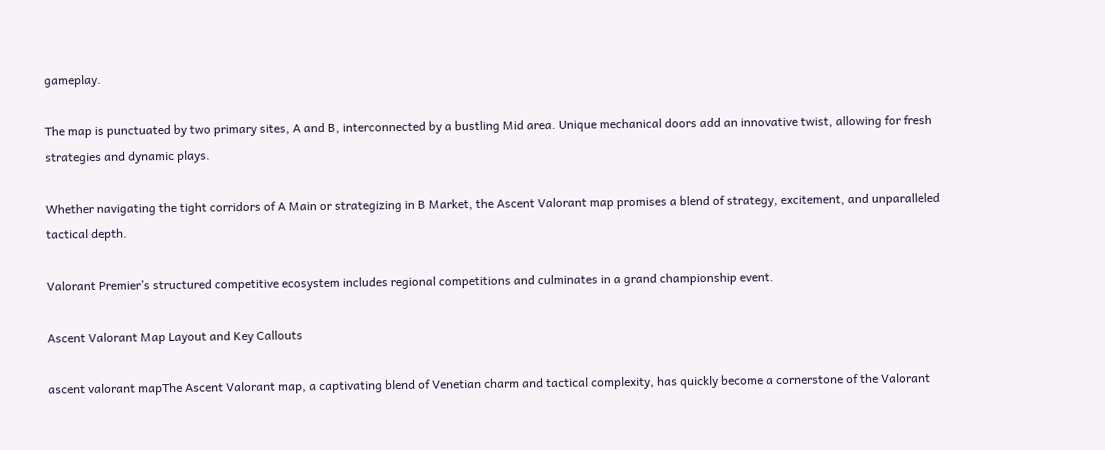gameplay.

The map is punctuated by two primary sites, A and B, interconnected by a bustling Mid area. Unique mechanical doors add an innovative twist, allowing for fresh strategies and dynamic plays.

Whether navigating the tight corridors of A Main or strategizing in B Market, the Ascent Valorant map promises a blend of strategy, excitement, and unparalleled tactical depth.

Valorant Premier’s structured competitive ecosystem includes regional competitions and culminates in a grand championship event.

Ascent Valorant Map Layout and Key Callouts

ascent valorant mapThe Ascent Valorant map, a captivating blend of Venetian charm and tactical complexity, has quickly become a cornerstone of the Valorant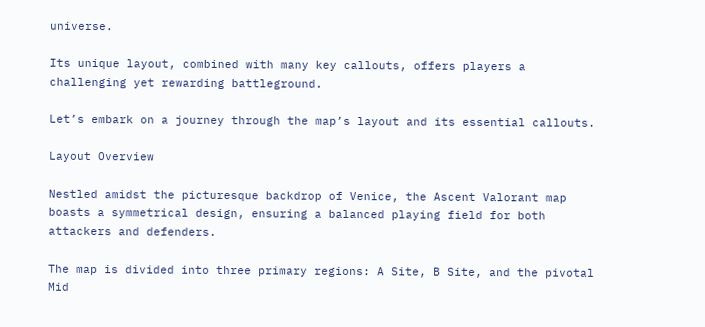universe.

Its unique layout, combined with many key callouts, offers players a challenging yet rewarding battleground.

Let’s embark on a journey through the map’s layout and its essential callouts.

Layout Overview

Nestled amidst the picturesque backdrop of Venice, the Ascent Valorant map boasts a symmetrical design, ensuring a balanced playing field for both attackers and defenders.

The map is divided into three primary regions: A Site, B Site, and the pivotal Mid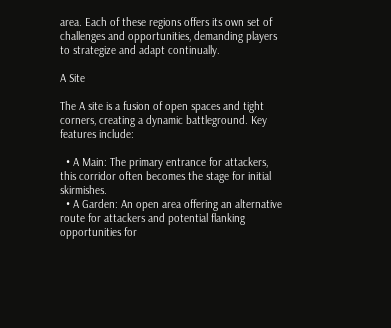area. Each of these regions offers its own set of challenges and opportunities, demanding players to strategize and adapt continually.

A Site

The A site is a fusion of open spaces and tight corners, creating a dynamic battleground. Key features include:

  • A Main: The primary entrance for attackers, this corridor often becomes the stage for initial skirmishes.
  • A Garden: An open area offering an alternative route for attackers and potential flanking opportunities for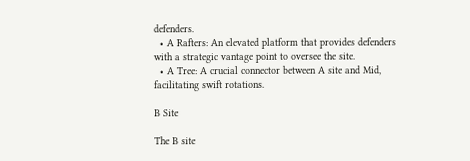defenders.
  • A Rafters: An elevated platform that provides defenders with a strategic vantage point to oversee the site.
  • A Tree: A crucial connector between A site and Mid, facilitating swift rotations.

B Site

The B site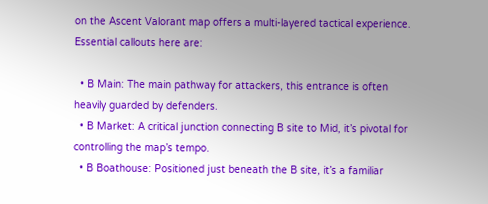on the Ascent Valorant map offers a multi-layered tactical experience. Essential callouts here are:

  • B Main: The main pathway for attackers, this entrance is often heavily guarded by defenders.
  • B Market: A critical junction connecting B site to Mid, it’s pivotal for controlling the map’s tempo.
  • B Boathouse: Positioned just beneath the B site, it’s a familiar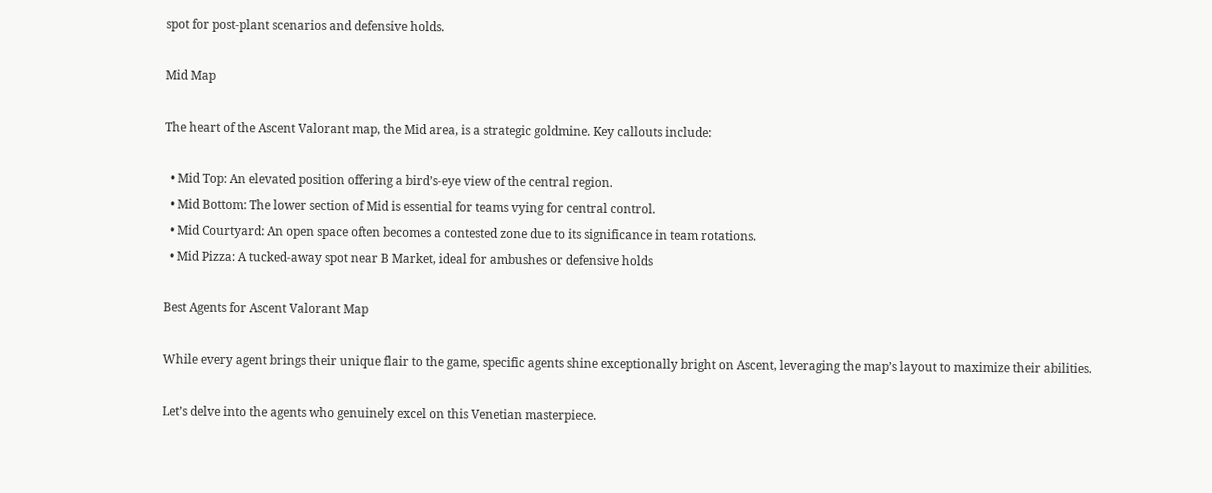spot for post-plant scenarios and defensive holds.

Mid Map

The heart of the Ascent Valorant map, the Mid area, is a strategic goldmine. Key callouts include:

  • Mid Top: An elevated position offering a bird’s-eye view of the central region.
  • Mid Bottom: The lower section of Mid is essential for teams vying for central control.
  • Mid Courtyard: An open space often becomes a contested zone due to its significance in team rotations.
  • Mid Pizza: A tucked-away spot near B Market, ideal for ambushes or defensive holds

Best Agents for Ascent Valorant Map

While every agent brings their unique flair to the game, specific agents shine exceptionally bright on Ascent, leveraging the map’s layout to maximize their abilities.

Let’s delve into the agents who genuinely excel on this Venetian masterpiece.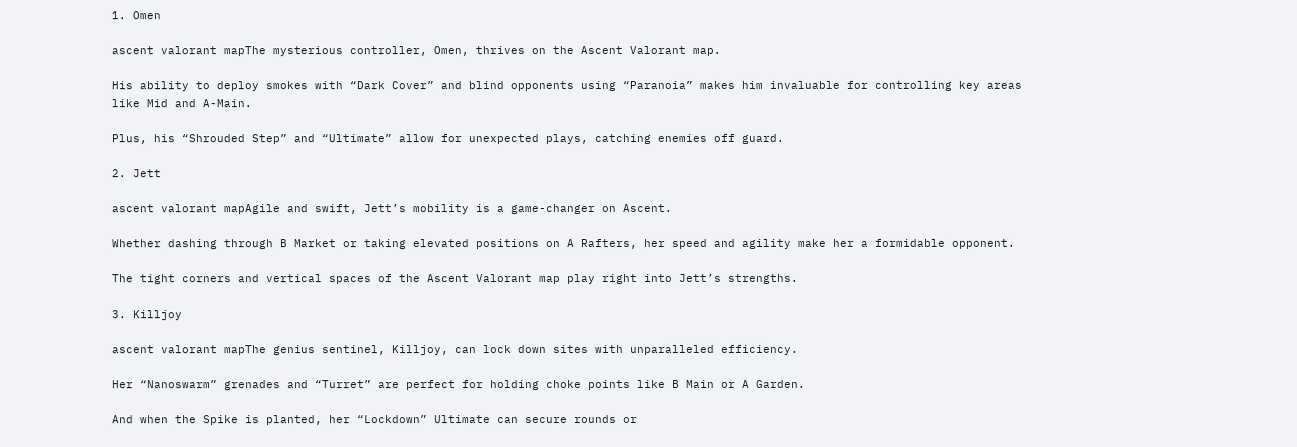1. Omen

ascent valorant mapThe mysterious controller, Omen, thrives on the Ascent Valorant map.

His ability to deploy smokes with “Dark Cover” and blind opponents using “Paranoia” makes him invaluable for controlling key areas like Mid and A-Main.

Plus, his “Shrouded Step” and “Ultimate” allow for unexpected plays, catching enemies off guard.

2. Jett

ascent valorant mapAgile and swift, Jett’s mobility is a game-changer on Ascent.

Whether dashing through B Market or taking elevated positions on A Rafters, her speed and agility make her a formidable opponent.

The tight corners and vertical spaces of the Ascent Valorant map play right into Jett’s strengths.

3. Killjoy

ascent valorant mapThe genius sentinel, Killjoy, can lock down sites with unparalleled efficiency.

Her “Nanoswarm” grenades and “Turret” are perfect for holding choke points like B Main or A Garden.

And when the Spike is planted, her “Lockdown” Ultimate can secure rounds or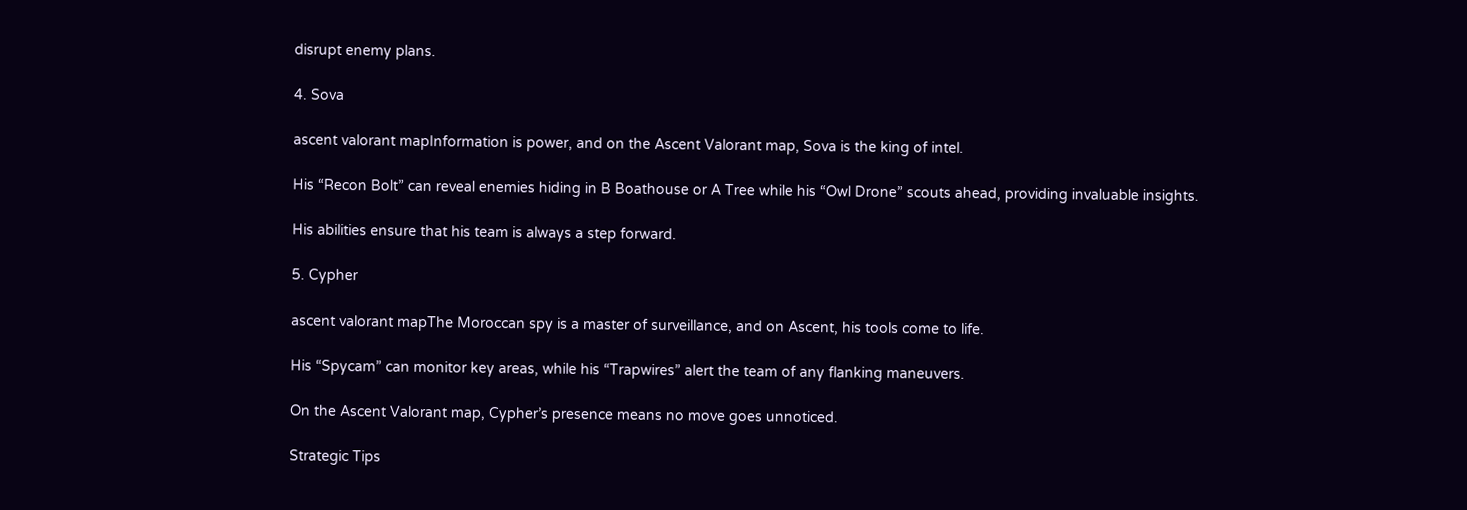disrupt enemy plans.

4. Sova

ascent valorant mapInformation is power, and on the Ascent Valorant map, Sova is the king of intel.

His “Recon Bolt” can reveal enemies hiding in B Boathouse or A Tree while his “Owl Drone” scouts ahead, providing invaluable insights.

His abilities ensure that his team is always a step forward.

5. Cypher

ascent valorant mapThe Moroccan spy is a master of surveillance, and on Ascent, his tools come to life.

His “Spycam” can monitor key areas, while his “Trapwires” alert the team of any flanking maneuvers.

On the Ascent Valorant map, Cypher’s presence means no move goes unnoticed.

Strategic Tips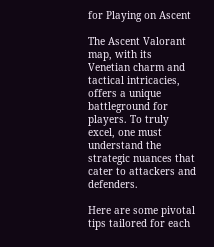for Playing on Ascent

The Ascent Valorant map, with its Venetian charm and tactical intricacies, offers a unique battleground for players. To truly excel, one must understand the strategic nuances that cater to attackers and defenders.

Here are some pivotal tips tailored for each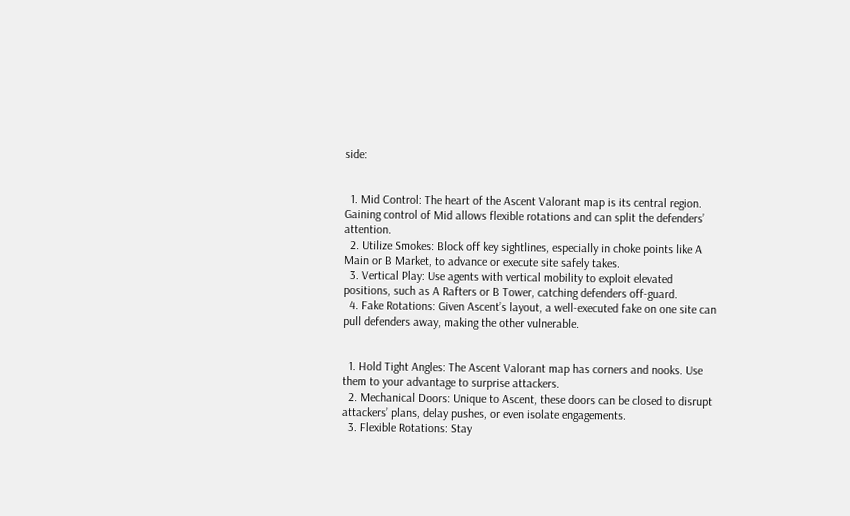side:


  1. Mid Control: The heart of the Ascent Valorant map is its central region. Gaining control of Mid allows flexible rotations and can split the defenders’ attention.
  2. Utilize Smokes: Block off key sightlines, especially in choke points like A Main or B Market, to advance or execute site safely takes.
  3. Vertical Play: Use agents with vertical mobility to exploit elevated positions, such as A Rafters or B Tower, catching defenders off-guard.
  4. Fake Rotations: Given Ascent’s layout, a well-executed fake on one site can pull defenders away, making the other vulnerable.


  1. Hold Tight Angles: The Ascent Valorant map has corners and nooks. Use them to your advantage to surprise attackers.
  2. Mechanical Doors: Unique to Ascent, these doors can be closed to disrupt attackers’ plans, delay pushes, or even isolate engagements.
  3. Flexible Rotations: Stay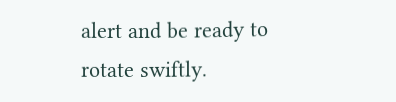alert and be ready to rotate swiftly.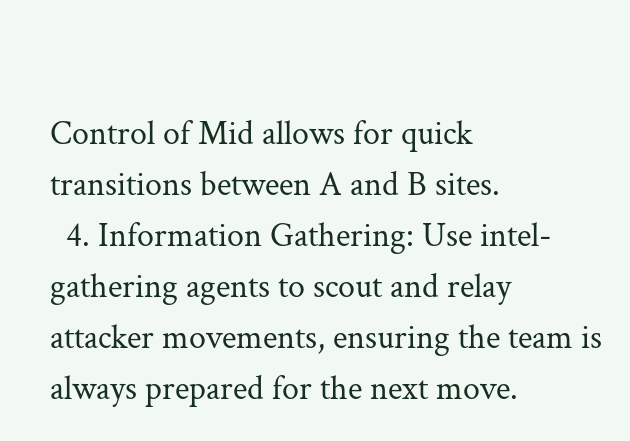Control of Mid allows for quick transitions between A and B sites.
  4. Information Gathering: Use intel-gathering agents to scout and relay attacker movements, ensuring the team is always prepared for the next move.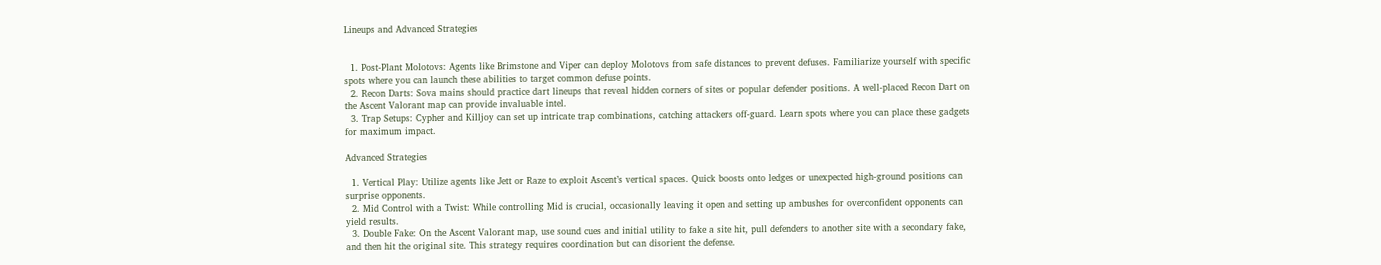Lineups and Advanced Strategies


  1. Post-Plant Molotovs: Agents like Brimstone and Viper can deploy Molotovs from safe distances to prevent defuses. Familiarize yourself with specific spots where you can launch these abilities to target common defuse points.
  2. Recon Darts: Sova mains should practice dart lineups that reveal hidden corners of sites or popular defender positions. A well-placed Recon Dart on the Ascent Valorant map can provide invaluable intel.
  3. Trap Setups: Cypher and Killjoy can set up intricate trap combinations, catching attackers off-guard. Learn spots where you can place these gadgets for maximum impact.

Advanced Strategies

  1. Vertical Play: Utilize agents like Jett or Raze to exploit Ascent’s vertical spaces. Quick boosts onto ledges or unexpected high-ground positions can surprise opponents.
  2. Mid Control with a Twist: While controlling Mid is crucial, occasionally leaving it open and setting up ambushes for overconfident opponents can yield results.
  3. Double Fake: On the Ascent Valorant map, use sound cues and initial utility to fake a site hit, pull defenders to another site with a secondary fake, and then hit the original site. This strategy requires coordination but can disorient the defense.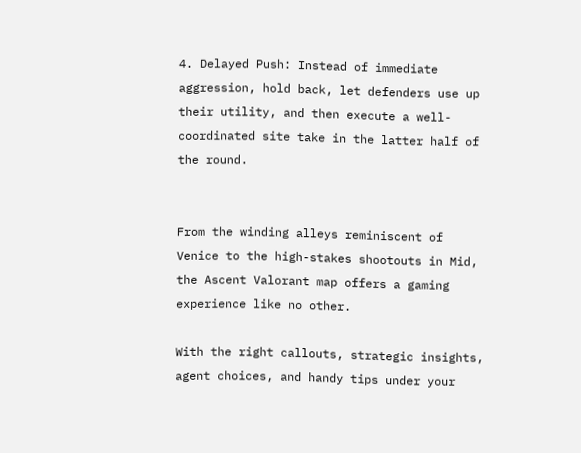4. Delayed Push: Instead of immediate aggression, hold back, let defenders use up their utility, and then execute a well-coordinated site take in the latter half of the round.


From the winding alleys reminiscent of Venice to the high-stakes shootouts in Mid, the Ascent Valorant map offers a gaming experience like no other.

With the right callouts, strategic insights, agent choices, and handy tips under your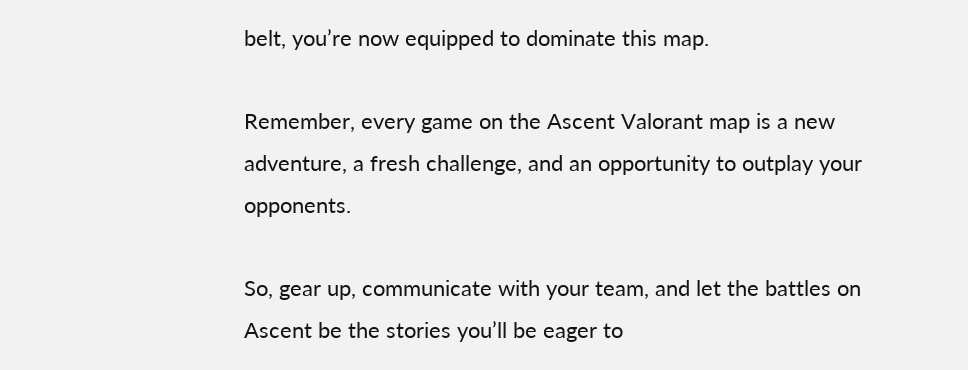belt, you’re now equipped to dominate this map.

Remember, every game on the Ascent Valorant map is a new adventure, a fresh challenge, and an opportunity to outplay your opponents.

So, gear up, communicate with your team, and let the battles on Ascent be the stories you’ll be eager to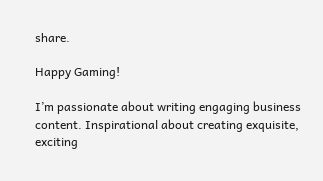share.

Happy Gaming!

I’m passionate about writing engaging business content. Inspirational about creating exquisite, exciting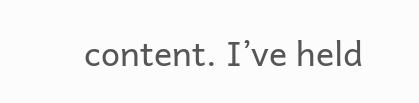content. I’ve held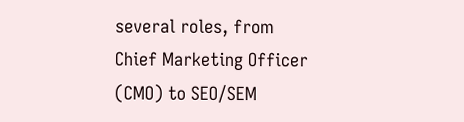several roles, from Chief Marketing Officer (CMO) to SEO/SEM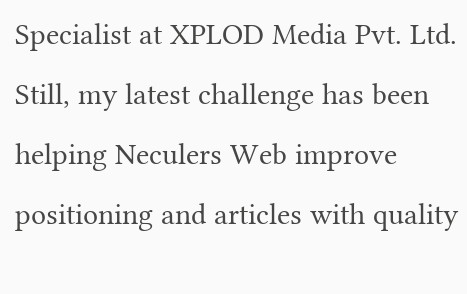Specialist at XPLOD Media Pvt. Ltd. Still, my latest challenge has been helping Neculers Web improve positioning and articles with quality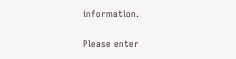information.


Please enter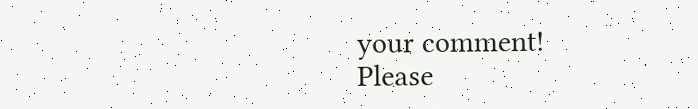your comment!
Please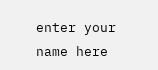enter your name here